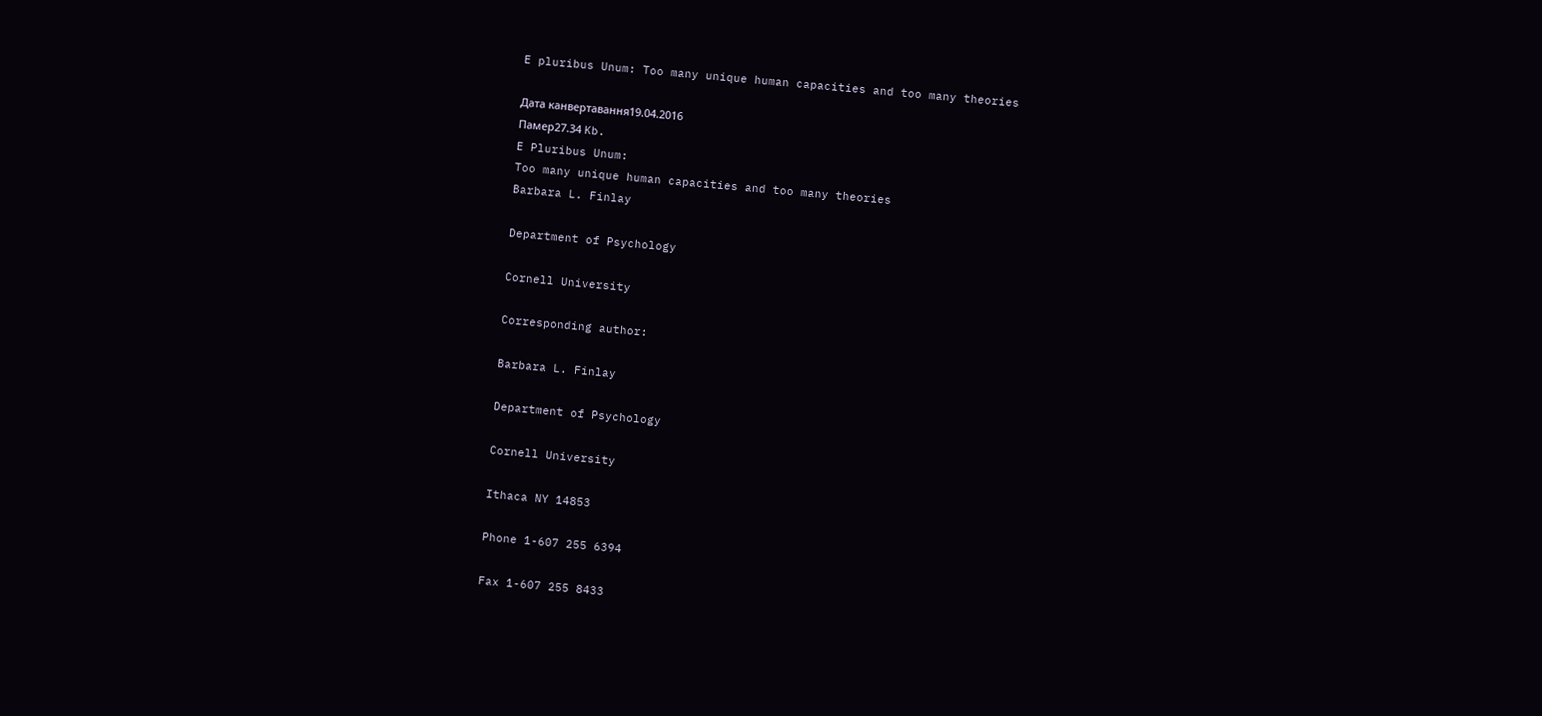E pluribus Unum: Too many unique human capacities and too many theories

Дата канвертавання19.04.2016
Памер27.34 Kb.
E Pluribus Unum:
Too many unique human capacities and too many theories
Barbara L. Finlay

Department of Psychology

Cornell University

Corresponding author:

Barbara L. Finlay

Department of Psychology

Cornell University

Ithaca NY 14853

Phone 1-607 255 6394

Fax 1-607 255 8433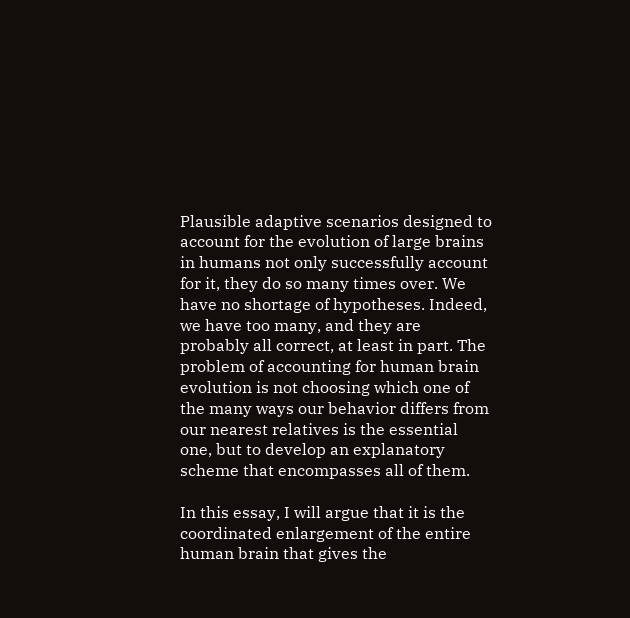Plausible adaptive scenarios designed to account for the evolution of large brains in humans not only successfully account for it, they do so many times over. We have no shortage of hypotheses. Indeed, we have too many, and they are probably all correct, at least in part. The problem of accounting for human brain evolution is not choosing which one of the many ways our behavior differs from our nearest relatives is the essential one, but to develop an explanatory scheme that encompasses all of them.

In this essay, I will argue that it is the coordinated enlargement of the entire human brain that gives the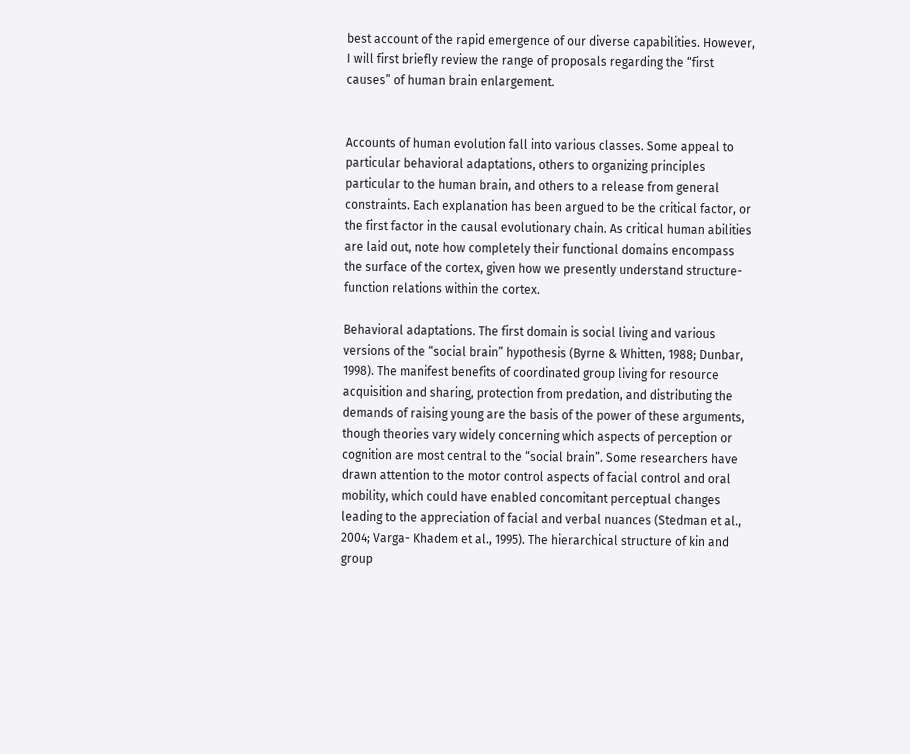best account of the rapid emergence of our diverse capabilities. However, I will first briefly review the range of proposals regarding the “first causes” of human brain enlargement.


Accounts of human evolution fall into various classes. Some appeal to particular behavioral adaptations, others to organizing principles particular to the human brain, and others to a release from general constraints. Each explanation has been argued to be the critical factor, or the first factor in the causal evolutionary chain. As critical human abilities are laid out, note how completely their functional domains encompass the surface of the cortex, given how we presently understand structure-function relations within the cortex.

Behavioral adaptations. The first domain is social living and various versions of the “social brain” hypothesis (Byrne & Whitten, 1988; Dunbar, 1998). The manifest benefits of coordinated group living for resource acquisition and sharing, protection from predation, and distributing the demands of raising young are the basis of the power of these arguments, though theories vary widely concerning which aspects of perception or cognition are most central to the “social brain”. Some researchers have drawn attention to the motor control aspects of facial control and oral mobility, which could have enabled concomitant perceptual changes leading to the appreciation of facial and verbal nuances (Stedman et al., 2004; Varga- Khadem et al., 1995). The hierarchical structure of kin and group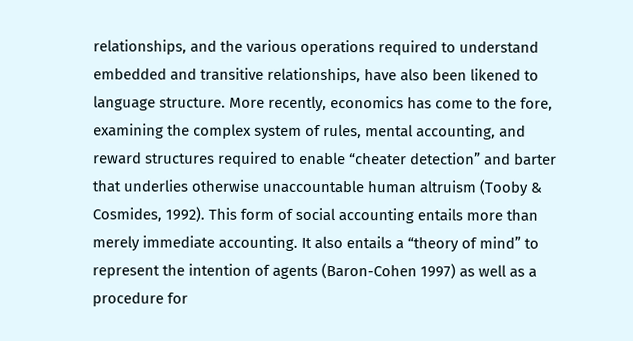relationships, and the various operations required to understand embedded and transitive relationships, have also been likened to language structure. More recently, economics has come to the fore, examining the complex system of rules, mental accounting, and reward structures required to enable “cheater detection” and barter that underlies otherwise unaccountable human altruism (Tooby & Cosmides, 1992). This form of social accounting entails more than merely immediate accounting. It also entails a “theory of mind” to represent the intention of agents (Baron-Cohen 1997) as well as a procedure for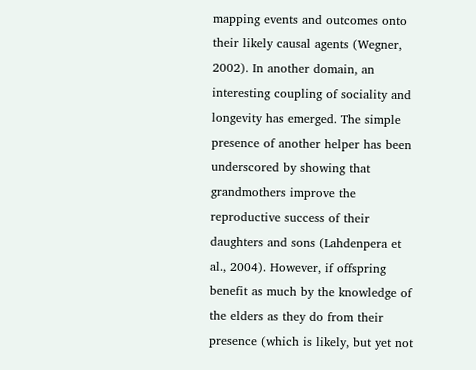mapping events and outcomes onto their likely causal agents (Wegner, 2002). In another domain, an interesting coupling of sociality and longevity has emerged. The simple presence of another helper has been underscored by showing that grandmothers improve the reproductive success of their daughters and sons (Lahdenpera et al., 2004). However, if offspring benefit as much by the knowledge of the elders as they do from their presence (which is likely, but yet not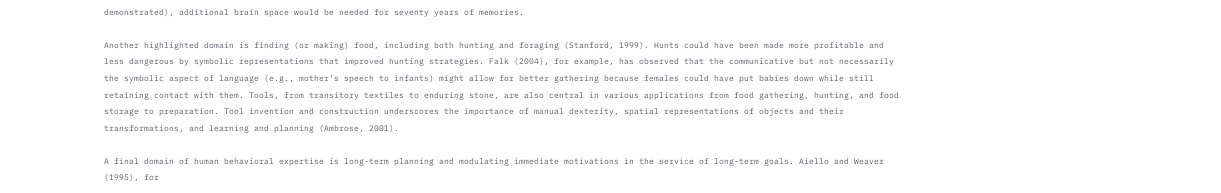demonstrated), additional brain space would be needed for seventy years of memories.

Another highlighted domain is finding (or making) food, including both hunting and foraging (Stanford, 1999). Hunts could have been made more profitable and less dangerous by symbolic representations that improved hunting strategies. Falk (2004), for example, has observed that the communicative but not necessarily the symbolic aspect of language (e.g., mother’s speech to infants) might allow for better gathering because females could have put babies down while still retaining contact with them. Tools, from transitory textiles to enduring stone, are also central in various applications from food gathering, hunting, and food storage to preparation. Tool invention and construction underscores the importance of manual dexterity, spatial representations of objects and their transformations, and learning and planning (Ambrose, 2001).

A final domain of human behavioral expertise is long-term planning and modulating immediate motivations in the service of long-term goals. Aiello and Weaver (1995), for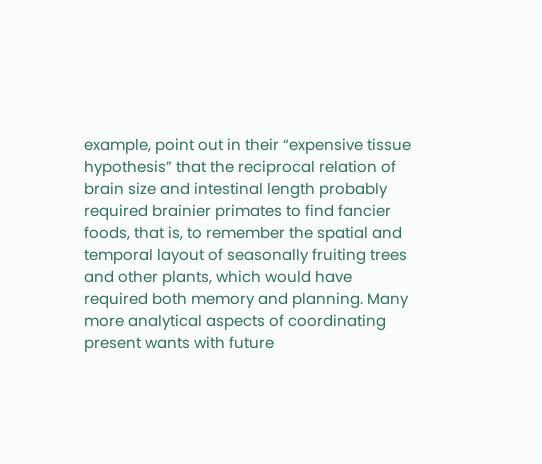example, point out in their “expensive tissue hypothesis” that the reciprocal relation of brain size and intestinal length probably required brainier primates to find fancier foods, that is, to remember the spatial and temporal layout of seasonally fruiting trees and other plants, which would have required both memory and planning. Many more analytical aspects of coordinating present wants with future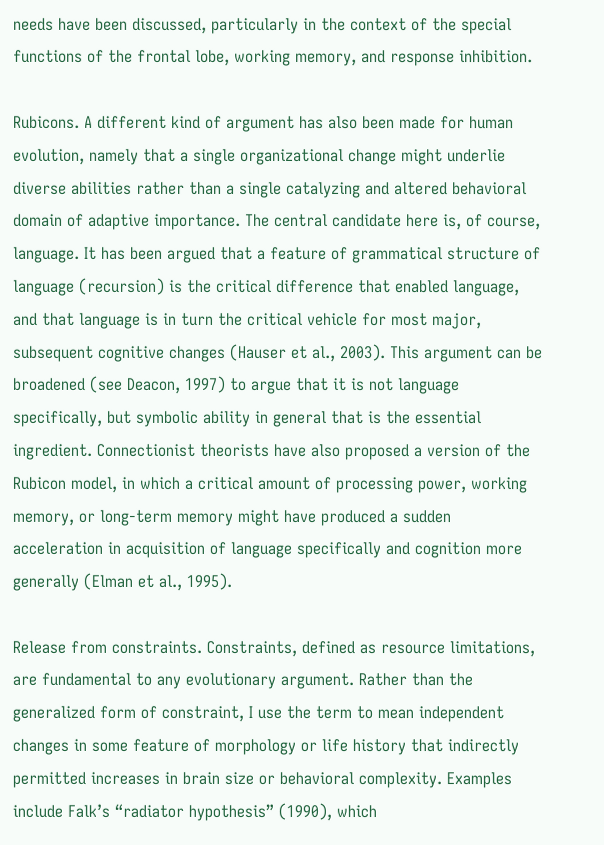needs have been discussed, particularly in the context of the special functions of the frontal lobe, working memory, and response inhibition.

Rubicons. A different kind of argument has also been made for human evolution, namely that a single organizational change might underlie diverse abilities rather than a single catalyzing and altered behavioral domain of adaptive importance. The central candidate here is, of course, language. It has been argued that a feature of grammatical structure of language (recursion) is the critical difference that enabled language, and that language is in turn the critical vehicle for most major, subsequent cognitive changes (Hauser et al., 2003). This argument can be broadened (see Deacon, 1997) to argue that it is not language specifically, but symbolic ability in general that is the essential ingredient. Connectionist theorists have also proposed a version of the Rubicon model, in which a critical amount of processing power, working memory, or long-term memory might have produced a sudden acceleration in acquisition of language specifically and cognition more generally (Elman et al., 1995).

Release from constraints. Constraints, defined as resource limitations, are fundamental to any evolutionary argument. Rather than the generalized form of constraint, I use the term to mean independent changes in some feature of morphology or life history that indirectly permitted increases in brain size or behavioral complexity. Examples include Falk’s “radiator hypothesis” (1990), which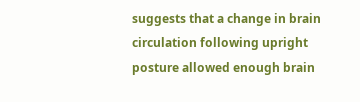suggests that a change in brain circulation following upright posture allowed enough brain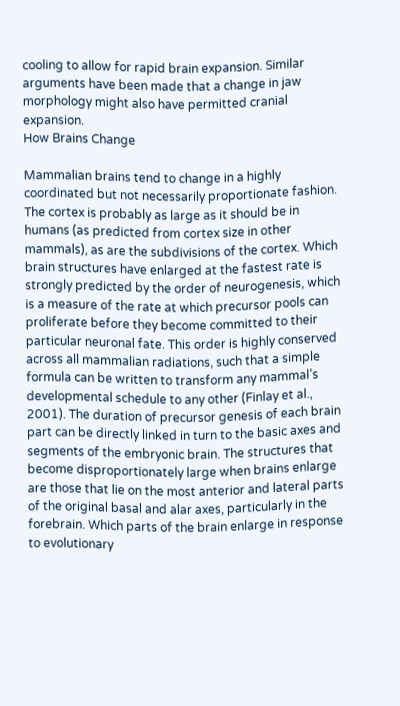cooling to allow for rapid brain expansion. Similar arguments have been made that a change in jaw morphology might also have permitted cranial expansion.
How Brains Change

Mammalian brains tend to change in a highly coordinated but not necessarily proportionate fashion. The cortex is probably as large as it should be in humans (as predicted from cortex size in other mammals), as are the subdivisions of the cortex. Which brain structures have enlarged at the fastest rate is strongly predicted by the order of neurogenesis, which is a measure of the rate at which precursor pools can proliferate before they become committed to their particular neuronal fate. This order is highly conserved across all mammalian radiations, such that a simple formula can be written to transform any mammal’s developmental schedule to any other (Finlay et al., 2001). The duration of precursor genesis of each brain part can be directly linked in turn to the basic axes and segments of the embryonic brain. The structures that become disproportionately large when brains enlarge are those that lie on the most anterior and lateral parts of the original basal and alar axes, particularly in the forebrain. Which parts of the brain enlarge in response to evolutionary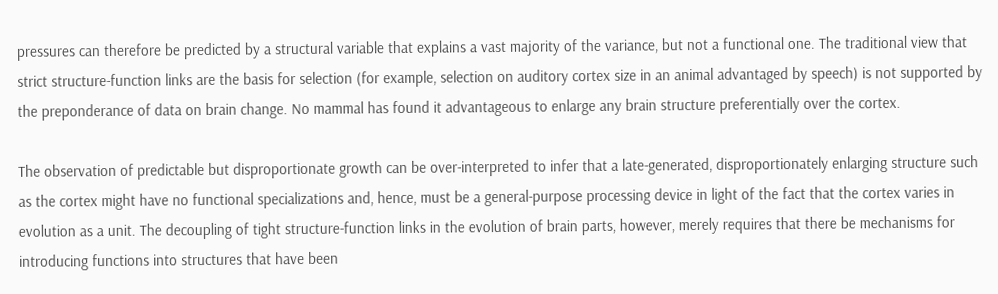pressures can therefore be predicted by a structural variable that explains a vast majority of the variance, but not a functional one. The traditional view that strict structure-function links are the basis for selection (for example, selection on auditory cortex size in an animal advantaged by speech) is not supported by the preponderance of data on brain change. No mammal has found it advantageous to enlarge any brain structure preferentially over the cortex.

The observation of predictable but disproportionate growth can be over-interpreted to infer that a late-generated, disproportionately enlarging structure such as the cortex might have no functional specializations and, hence, must be a general-purpose processing device in light of the fact that the cortex varies in evolution as a unit. The decoupling of tight structure-function links in the evolution of brain parts, however, merely requires that there be mechanisms for introducing functions into structures that have been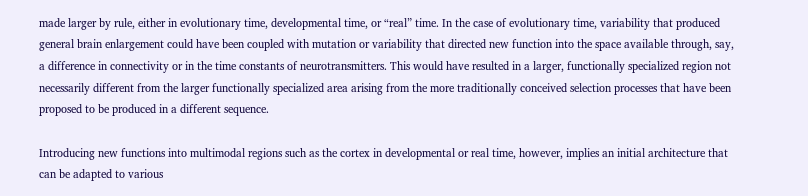made larger by rule, either in evolutionary time, developmental time, or “real” time. In the case of evolutionary time, variability that produced general brain enlargement could have been coupled with mutation or variability that directed new function into the space available through, say, a difference in connectivity or in the time constants of neurotransmitters. This would have resulted in a larger, functionally specialized region not necessarily different from the larger functionally specialized area arising from the more traditionally conceived selection processes that have been proposed to be produced in a different sequence.

Introducing new functions into multimodal regions such as the cortex in developmental or real time, however, implies an initial architecture that can be adapted to various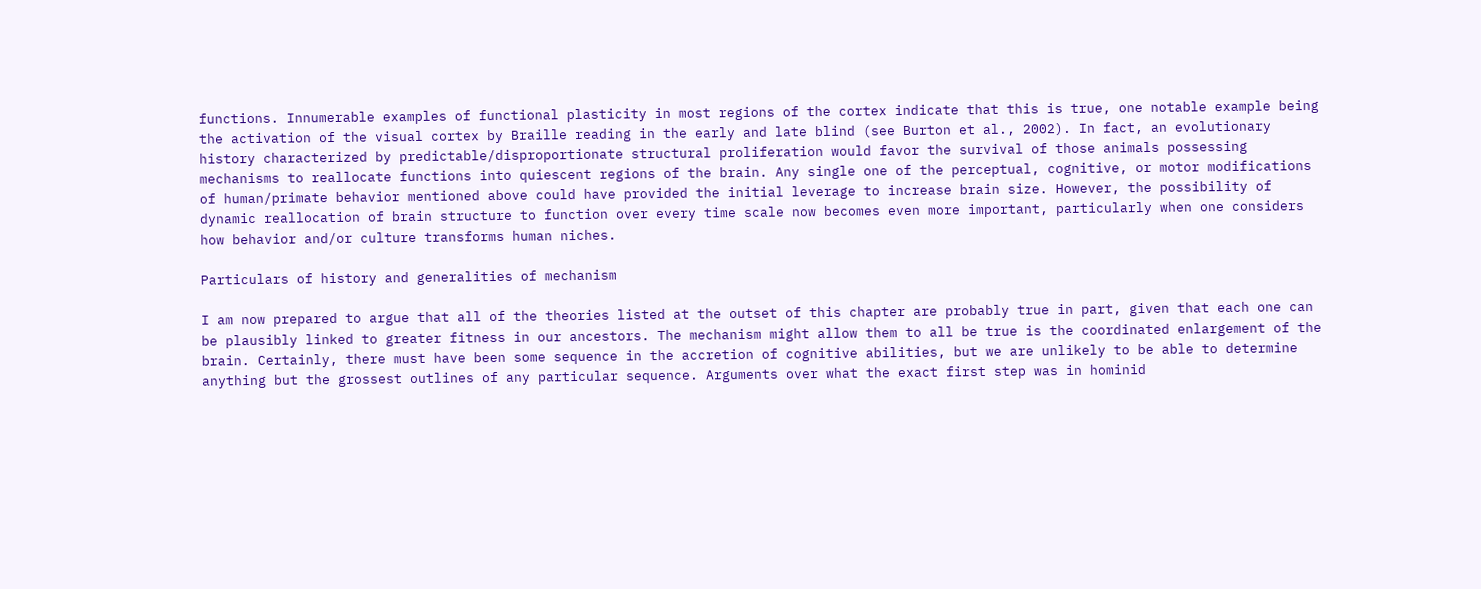functions. Innumerable examples of functional plasticity in most regions of the cortex indicate that this is true, one notable example being the activation of the visual cortex by Braille reading in the early and late blind (see Burton et al., 2002). In fact, an evolutionary history characterized by predictable/disproportionate structural proliferation would favor the survival of those animals possessing mechanisms to reallocate functions into quiescent regions of the brain. Any single one of the perceptual, cognitive, or motor modifications of human/primate behavior mentioned above could have provided the initial leverage to increase brain size. However, the possibility of dynamic reallocation of brain structure to function over every time scale now becomes even more important, particularly when one considers how behavior and/or culture transforms human niches.

Particulars of history and generalities of mechanism

I am now prepared to argue that all of the theories listed at the outset of this chapter are probably true in part, given that each one can be plausibly linked to greater fitness in our ancestors. The mechanism might allow them to all be true is the coordinated enlargement of the brain. Certainly, there must have been some sequence in the accretion of cognitive abilities, but we are unlikely to be able to determine anything but the grossest outlines of any particular sequence. Arguments over what the exact first step was in hominid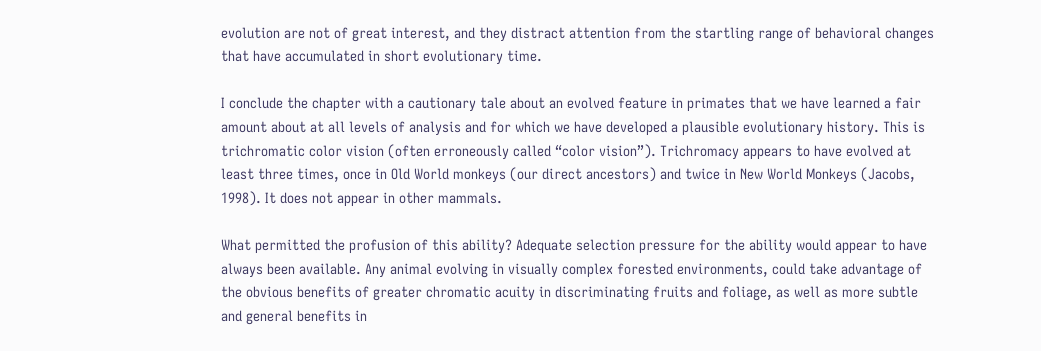evolution are not of great interest, and they distract attention from the startling range of behavioral changes that have accumulated in short evolutionary time.

I conclude the chapter with a cautionary tale about an evolved feature in primates that we have learned a fair amount about at all levels of analysis and for which we have developed a plausible evolutionary history. This is trichromatic color vision (often erroneously called “color vision”). Trichromacy appears to have evolved at least three times, once in Old World monkeys (our direct ancestors) and twice in New World Monkeys (Jacobs, 1998). It does not appear in other mammals.

What permitted the profusion of this ability? Adequate selection pressure for the ability would appear to have always been available. Any animal evolving in visually complex forested environments, could take advantage of the obvious benefits of greater chromatic acuity in discriminating fruits and foliage, as well as more subtle and general benefits in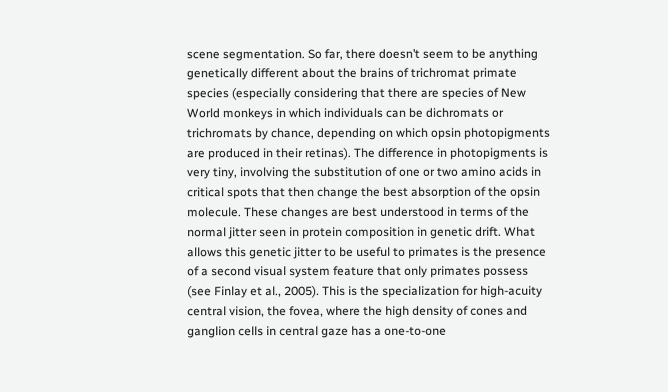scene segmentation. So far, there doesn’t seem to be anything genetically different about the brains of trichromat primate species (especially considering that there are species of New World monkeys in which individuals can be dichromats or trichromats by chance, depending on which opsin photopigments are produced in their retinas). The difference in photopigments is very tiny, involving the substitution of one or two amino acids in critical spots that then change the best absorption of the opsin molecule. These changes are best understood in terms of the normal jitter seen in protein composition in genetic drift. What allows this genetic jitter to be useful to primates is the presence of a second visual system feature that only primates possess (see Finlay et al., 2005). This is the specialization for high-acuity central vision, the fovea, where the high density of cones and ganglion cells in central gaze has a one-to-one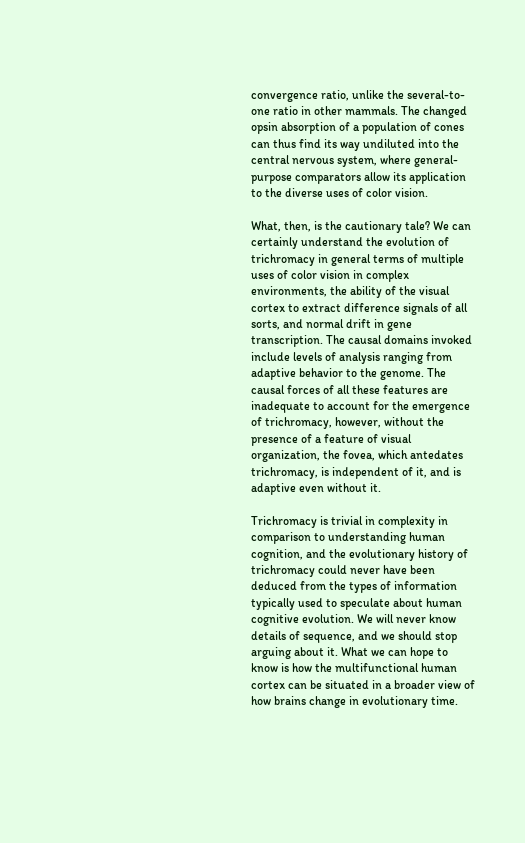convergence ratio, unlike the several-to-one ratio in other mammals. The changed opsin absorption of a population of cones can thus find its way undiluted into the central nervous system, where general-purpose comparators allow its application to the diverse uses of color vision.

What, then, is the cautionary tale? We can certainly understand the evolution of trichromacy in general terms of multiple uses of color vision in complex environments, the ability of the visual cortex to extract difference signals of all sorts, and normal drift in gene transcription. The causal domains invoked include levels of analysis ranging from adaptive behavior to the genome. The causal forces of all these features are inadequate to account for the emergence of trichromacy, however, without the presence of a feature of visual organization, the fovea, which antedates trichromacy, is independent of it, and is adaptive even without it.

Trichromacy is trivial in complexity in comparison to understanding human cognition, and the evolutionary history of trichromacy could never have been deduced from the types of information typically used to speculate about human cognitive evolution. We will never know details of sequence, and we should stop arguing about it. What we can hope to know is how the multifunctional human cortex can be situated in a broader view of how brains change in evolutionary time.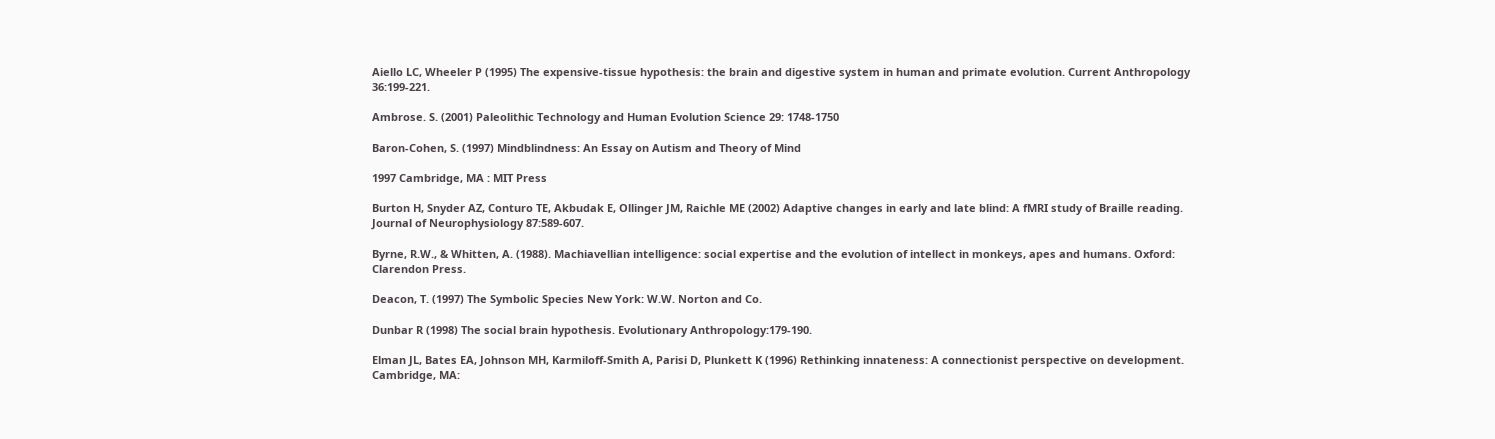Aiello LC, Wheeler P (1995) The expensive-tissue hypothesis: the brain and digestive system in human and primate evolution. Current Anthropology 36:199-221.

Ambrose. S. (2001) Paleolithic Technology and Human Evolution Science 29: 1748-1750

Baron-Cohen, S. (1997) Mindblindness: An Essay on Autism and Theory of Mind

1997 Cambridge, MA : MIT Press

Burton H, Snyder AZ, Conturo TE, Akbudak E, Ollinger JM, Raichle ME (2002) Adaptive changes in early and late blind: A fMRI study of Braille reading. Journal of Neurophysiology 87:589-607.

Byrne, R.W., & Whitten, A. (1988). Machiavellian intelligence: social expertise and the evolution of intellect in monkeys, apes and humans. Oxford: Clarendon Press.

Deacon, T. (1997) The Symbolic Species New York: W.W. Norton and Co.

Dunbar R (1998) The social brain hypothesis. Evolutionary Anthropology:179-190.

Elman JL, Bates EA, Johnson MH, Karmiloff-Smith A, Parisi D, Plunkett K (1996) Rethinking innateness: A connectionist perspective on development. Cambridge, MA: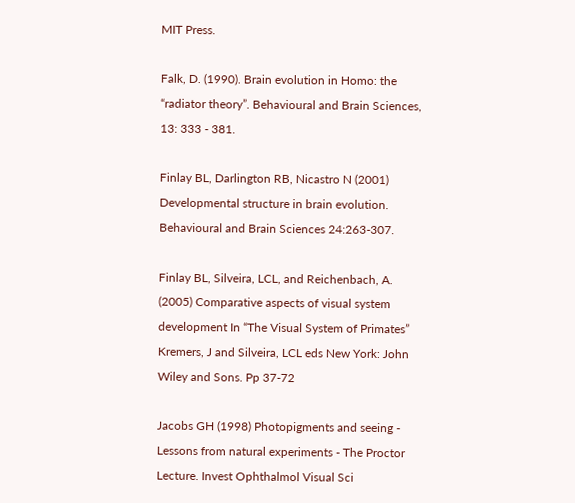MIT Press.

Falk, D. (1990). Brain evolution in Homo: the “radiator theory”. Behavioural and Brain Sciences, 13: 333 - 381.

Finlay BL, Darlington RB, Nicastro N (2001) Developmental structure in brain evolution. Behavioural and Brain Sciences 24:263-307.

Finlay BL, Silveira, LCL, and Reichenbach, A. (2005) Comparative aspects of visual system development In “The Visual System of Primates” Kremers, J and Silveira, LCL eds New York: John Wiley and Sons. Pp 37-72

Jacobs GH (1998) Photopigments and seeing - Lessons from natural experiments - The Proctor Lecture. Invest Ophthalmol Visual Sci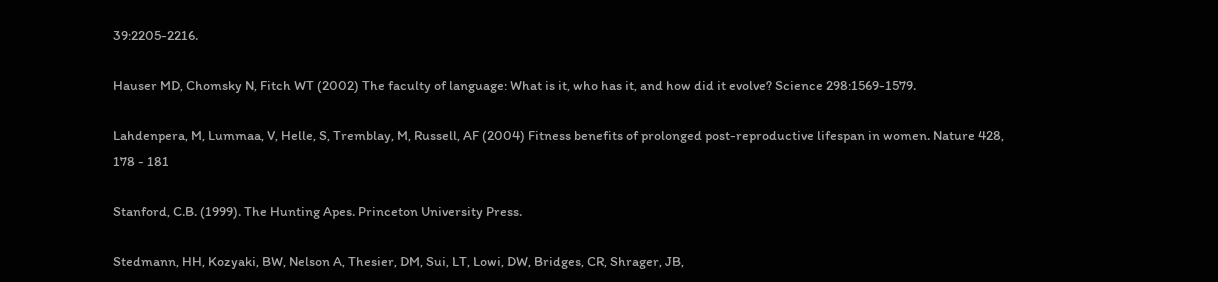39:2205-2216.

Hauser MD, Chomsky N, Fitch WT (2002) The faculty of language: What is it, who has it, and how did it evolve? Science 298:1569-1579.

Lahdenpera, M, Lummaa, V, Helle, S, Tremblay, M, Russell, AF (2004) Fitness benefits of prolonged post-reproductive lifespan in women. Nature 428, 178 - 181

Stanford, C.B. (1999). The Hunting Apes. Princeton University Press.

Stedmann, HH, Kozyaki, BW, Nelson A, Thesier, DM, Sui, LT, Lowi, DW, Bridges, CR, Shrager, JB,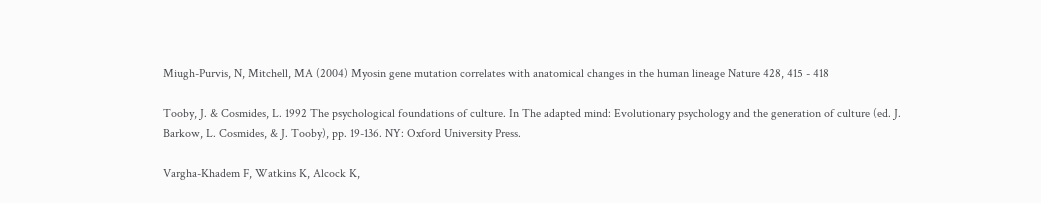Miugh-Purvis, N, Mitchell, MA (2004) Myosin gene mutation correlates with anatomical changes in the human lineage Nature 428, 415 - 418

Tooby, J. & Cosmides, L. 1992 The psychological foundations of culture. In The adapted mind: Evolutionary psychology and the generation of culture (ed. J. Barkow, L. Cosmides, & J. Tooby), pp. 19-136. NY: Oxford University Press.

Vargha-Khadem F, Watkins K, Alcock K,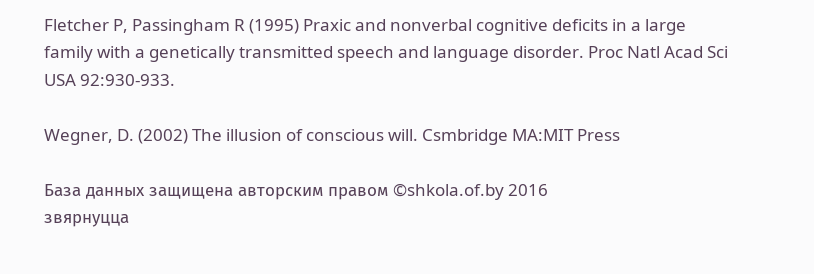Fletcher P, Passingham R (1995) Praxic and nonverbal cognitive deficits in a large family with a genetically transmitted speech and language disorder. Proc Natl Acad Sci USA 92:930-933.

Wegner, D. (2002) The illusion of conscious will. Csmbridge MA:MIT Press

База данных защищена авторским правом ©shkola.of.by 2016
звярнуцца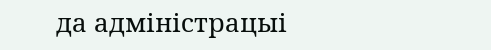да адміністрацыі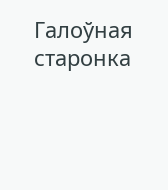Галоўная старонка